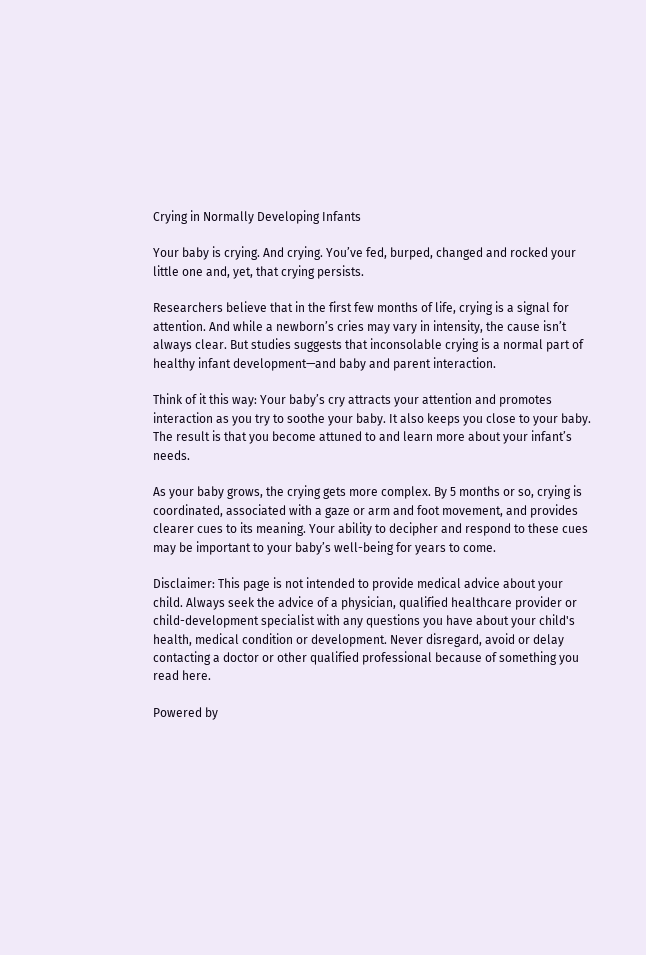Crying in Normally Developing Infants

Your baby is crying. And crying. You’ve fed, burped, changed and rocked your little one and, yet, that crying persists.

Researchers believe that in the first few months of life, crying is a signal for attention. And while a newborn’s cries may vary in intensity, the cause isn’t always clear. But studies suggests that inconsolable crying is a normal part of healthy infant development—and baby and parent interaction.

Think of it this way: Your baby’s cry attracts your attention and promotes interaction as you try to soothe your baby. It also keeps you close to your baby. The result is that you become attuned to and learn more about your infant’s needs.

As your baby grows, the crying gets more complex. By 5 months or so, crying is coordinated, associated with a gaze or arm and foot movement, and provides clearer cues to its meaning. Your ability to decipher and respond to these cues may be important to your baby’s well-being for years to come.

Disclaimer: This page is not intended to provide medical advice about your child. Always seek the advice of a physician, qualified healthcare provider or child-development specialist with any questions you have about your child's health, medical condition or development. Never disregard, avoid or delay contacting a doctor or other qualified professional because of something you read here.

Powered by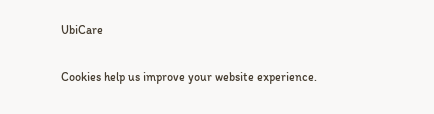UbiCare

Cookies help us improve your website experience.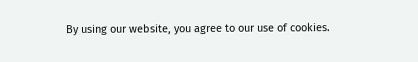By using our website, you agree to our use of cookies.